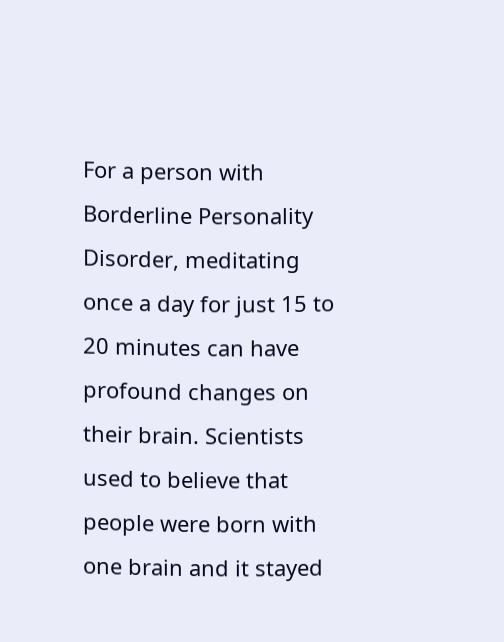For a person with Borderline Personality Disorder, meditating once a day for just 15 to 20 minutes can have profound changes on their brain. Scientists used to believe that people were born with one brain and it stayed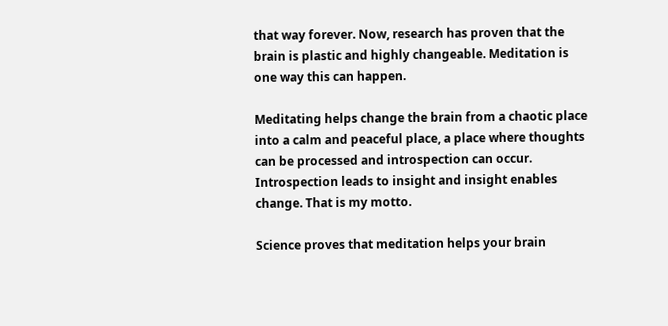that way forever. Now, research has proven that the brain is plastic and highly changeable. Meditation is one way this can happen.

Meditating helps change the brain from a chaotic place into a calm and peaceful place, a place where thoughts can be processed and introspection can occur. Introspection leads to insight and insight enables change. That is my motto.

Science proves that meditation helps your brain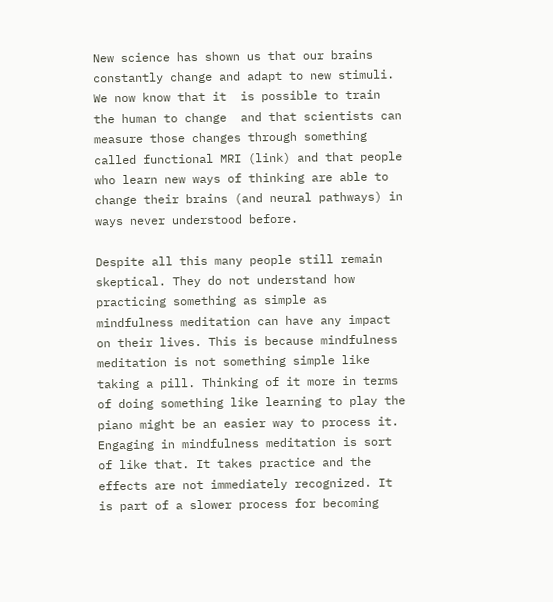New science has shown us that our brains constantly change and adapt to new stimuli. We now know that it  is possible to train the human to change  and that scientists can measure those changes through something called functional MRI (link) and that people who learn new ways of thinking are able to change their brains (and neural pathways) in ways never understood before.

Despite all this many people still remain skeptical. They do not understand how practicing something as simple as mindfulness meditation can have any impact on their lives. This is because mindfulness meditation is not something simple like taking a pill. Thinking of it more in terms of doing something like learning to play the piano might be an easier way to process it. Engaging in mindfulness meditation is sort of like that. It takes practice and the effects are not immediately recognized. It is part of a slower process for becoming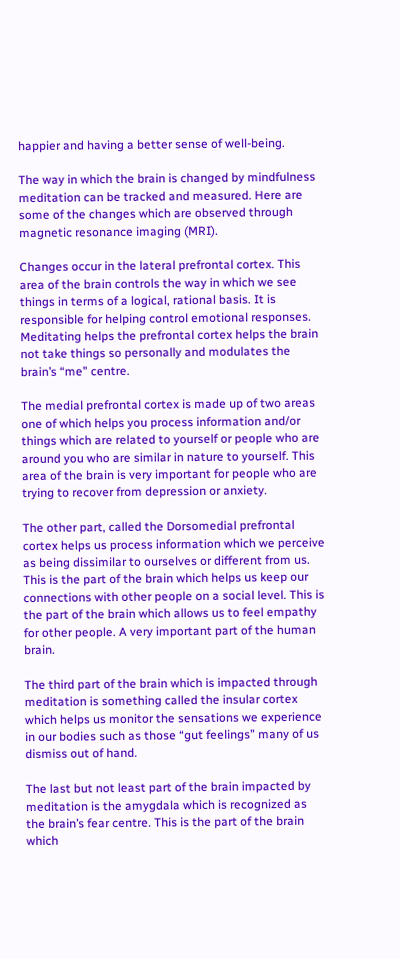happier and having a better sense of well-being.

The way in which the brain is changed by mindfulness meditation can be tracked and measured. Here are some of the changes which are observed through magnetic resonance imaging (MRI).

Changes occur in the lateral prefrontal cortex. This area of the brain controls the way in which we see things in terms of a logical, rational basis. It is responsible for helping control emotional responses. Meditating helps the prefrontal cortex helps the brain not take things so personally and modulates the brain’s “me” centre.

The medial prefrontal cortex is made up of two areas  one of which helps you process information and/or things which are related to yourself or people who are around you who are similar in nature to yourself. This area of the brain is very important for people who are trying to recover from depression or anxiety.

The other part, called the Dorsomedial prefrontal cortex helps us process information which we perceive as being dissimilar to ourselves or different from us. This is the part of the brain which helps us keep our connections with other people on a social level. This is the part of the brain which allows us to feel empathy for other people. A very important part of the human brain.

The third part of the brain which is impacted through meditation is something called the insular cortex which helps us monitor the sensations we experience in our bodies such as those “gut feelings” many of us dismiss out of hand.

The last but not least part of the brain impacted by meditation is the amygdala which is recognized as the brain’s fear centre. This is the part of the brain which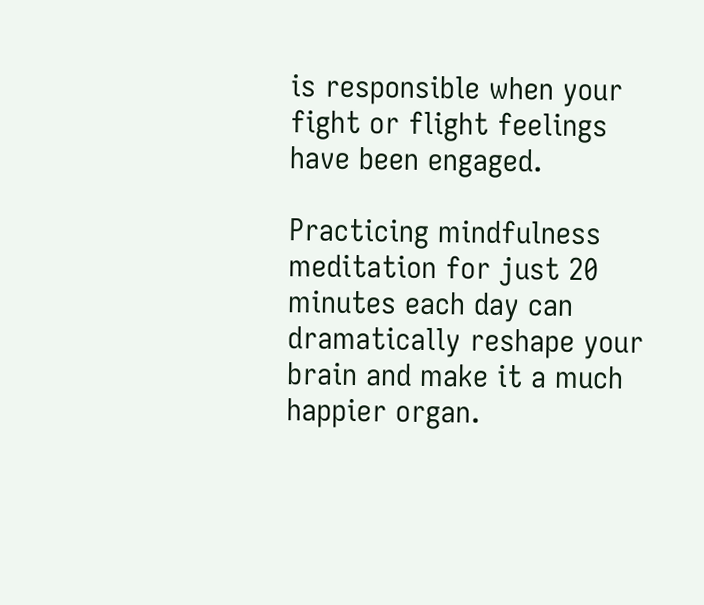is responsible when your fight or flight feelings have been engaged.

Practicing mindfulness meditation for just 20 minutes each day can dramatically reshape your brain and make it a much happier organ.